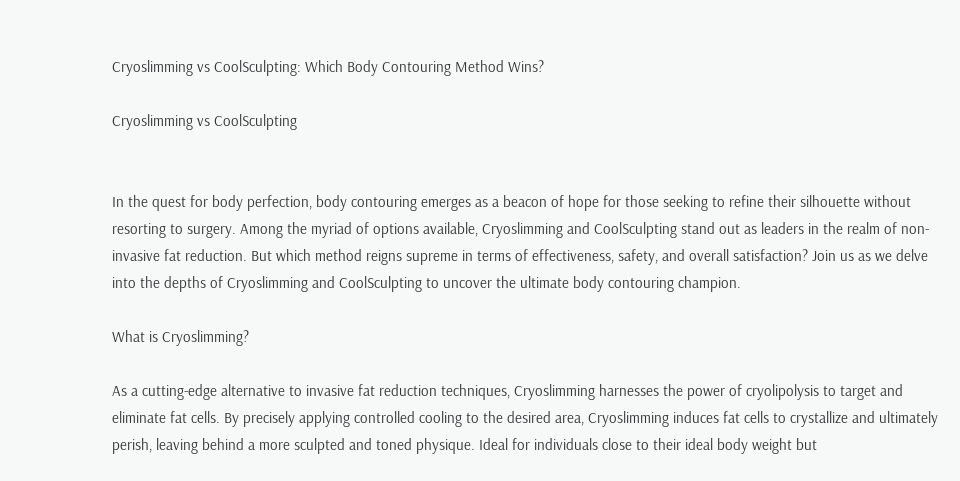Cryoslimming vs CoolSculpting: Which Body Contouring Method Wins?

Cryoslimming vs CoolSculpting


In the quest for body perfection, body contouring emerges as a beacon of hope for those seeking to refine their silhouette without resorting to surgery. Among the myriad of options available, Cryoslimming and CoolSculpting stand out as leaders in the realm of non-invasive fat reduction. But which method reigns supreme in terms of effectiveness, safety, and overall satisfaction? Join us as we delve into the depths of Cryoslimming and CoolSculpting to uncover the ultimate body contouring champion.

What is Cryoslimming?

As a cutting-edge alternative to invasive fat reduction techniques, Cryoslimming harnesses the power of cryolipolysis to target and eliminate fat cells. By precisely applying controlled cooling to the desired area, Cryoslimming induces fat cells to crystallize and ultimately perish, leaving behind a more sculpted and toned physique. Ideal for individuals close to their ideal body weight but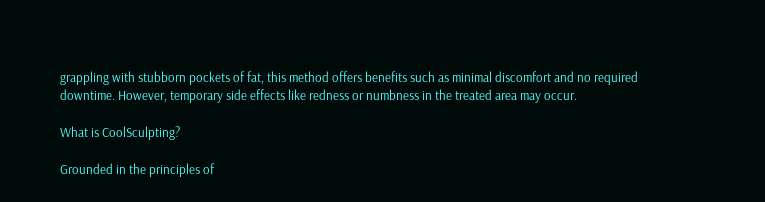grappling with stubborn pockets of fat, this method offers benefits such as minimal discomfort and no required downtime. However, temporary side effects like redness or numbness in the treated area may occur.

What is CoolSculpting?

Grounded in the principles of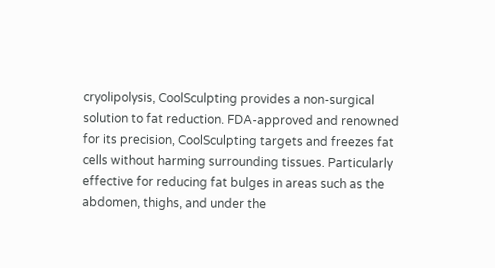cryolipolysis, CoolSculpting provides a non-surgical solution to fat reduction. FDA-approved and renowned for its precision, CoolSculpting targets and freezes fat cells without harming surrounding tissues. Particularly effective for reducing fat bulges in areas such as the abdomen, thighs, and under the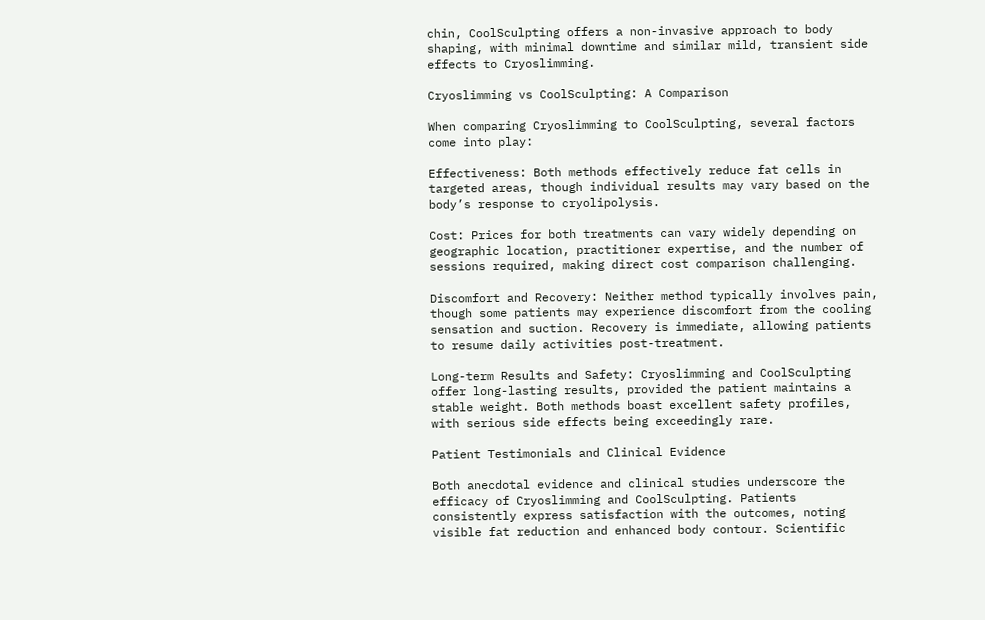chin, CoolSculpting offers a non-invasive approach to body shaping, with minimal downtime and similar mild, transient side effects to Cryoslimming.

Cryoslimming vs CoolSculpting: A Comparison

When comparing Cryoslimming to CoolSculpting, several factors come into play:

Effectiveness: Both methods effectively reduce fat cells in targeted areas, though individual results may vary based on the body’s response to cryolipolysis.

Cost: Prices for both treatments can vary widely depending on geographic location, practitioner expertise, and the number of sessions required, making direct cost comparison challenging.

Discomfort and Recovery: Neither method typically involves pain, though some patients may experience discomfort from the cooling sensation and suction. Recovery is immediate, allowing patients to resume daily activities post-treatment.

Long-term Results and Safety: Cryoslimming and CoolSculpting offer long-lasting results, provided the patient maintains a stable weight. Both methods boast excellent safety profiles, with serious side effects being exceedingly rare.

Patient Testimonials and Clinical Evidence

Both anecdotal evidence and clinical studies underscore the efficacy of Cryoslimming and CoolSculpting. Patients consistently express satisfaction with the outcomes, noting visible fat reduction and enhanced body contour. Scientific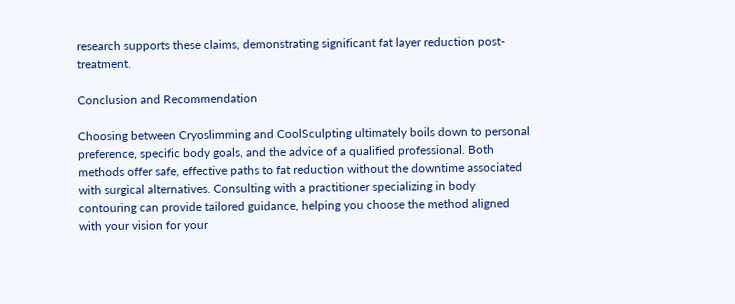research supports these claims, demonstrating significant fat layer reduction post-treatment.

Conclusion and Recommendation

Choosing between Cryoslimming and CoolSculpting ultimately boils down to personal preference, specific body goals, and the advice of a qualified professional. Both methods offer safe, effective paths to fat reduction without the downtime associated with surgical alternatives. Consulting with a practitioner specializing in body contouring can provide tailored guidance, helping you choose the method aligned with your vision for your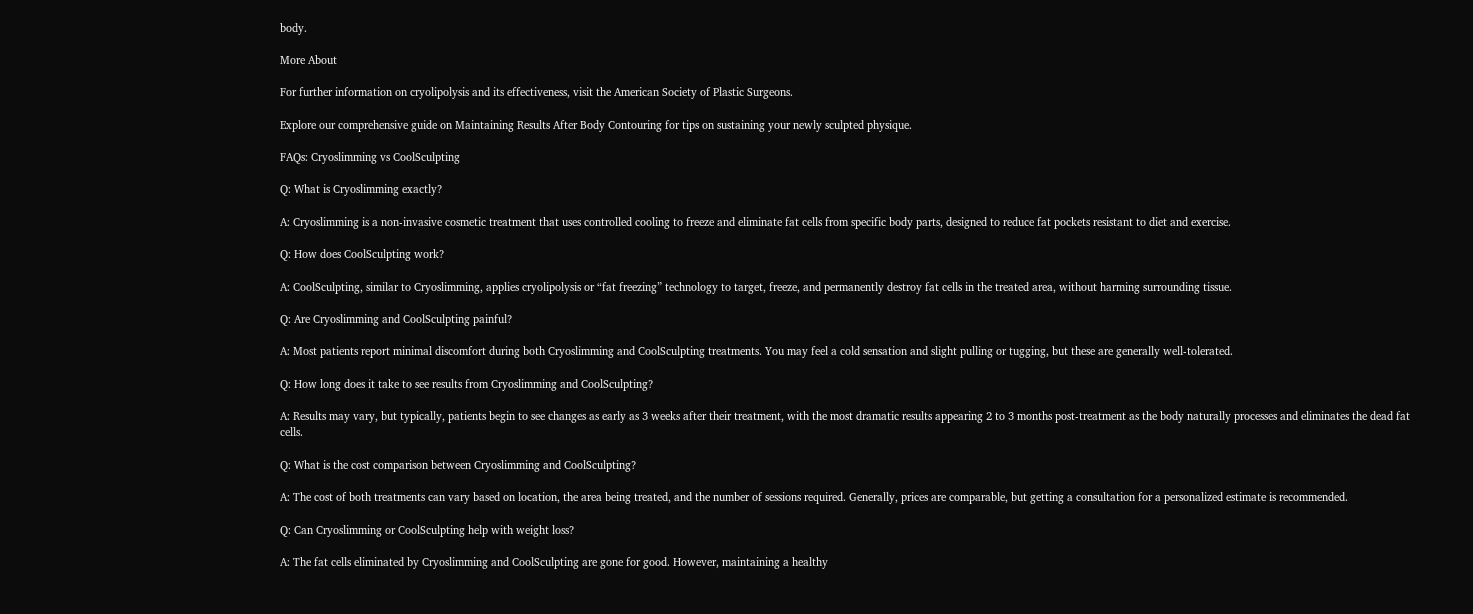body.

More About

For further information on cryolipolysis and its effectiveness, visit the American Society of Plastic Surgeons.

Explore our comprehensive guide on Maintaining Results After Body Contouring for tips on sustaining your newly sculpted physique.

FAQs: Cryoslimming vs CoolSculpting

Q: What is Cryoslimming exactly?

A: Cryoslimming is a non-invasive cosmetic treatment that uses controlled cooling to freeze and eliminate fat cells from specific body parts, designed to reduce fat pockets resistant to diet and exercise.

Q: How does CoolSculpting work?

A: CoolSculpting, similar to Cryoslimming, applies cryolipolysis or “fat freezing” technology to target, freeze, and permanently destroy fat cells in the treated area, without harming surrounding tissue.

Q: Are Cryoslimming and CoolSculpting painful?

A: Most patients report minimal discomfort during both Cryoslimming and CoolSculpting treatments. You may feel a cold sensation and slight pulling or tugging, but these are generally well-tolerated.

Q: How long does it take to see results from Cryoslimming and CoolSculpting?

A: Results may vary, but typically, patients begin to see changes as early as 3 weeks after their treatment, with the most dramatic results appearing 2 to 3 months post-treatment as the body naturally processes and eliminates the dead fat cells.

Q: What is the cost comparison between Cryoslimming and CoolSculpting?

A: The cost of both treatments can vary based on location, the area being treated, and the number of sessions required. Generally, prices are comparable, but getting a consultation for a personalized estimate is recommended.

Q: Can Cryoslimming or CoolSculpting help with weight loss?

A: The fat cells eliminated by Cryoslimming and CoolSculpting are gone for good. However, maintaining a healthy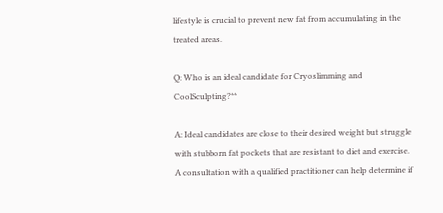lifestyle is crucial to prevent new fat from accumulating in the treated areas.

Q: Who is an ideal candidate for Cryoslimming and CoolSculpting?**

A: Ideal candidates are close to their desired weight but struggle with stubborn fat pockets that are resistant to diet and exercise. A consultation with a qualified practitioner can help determine if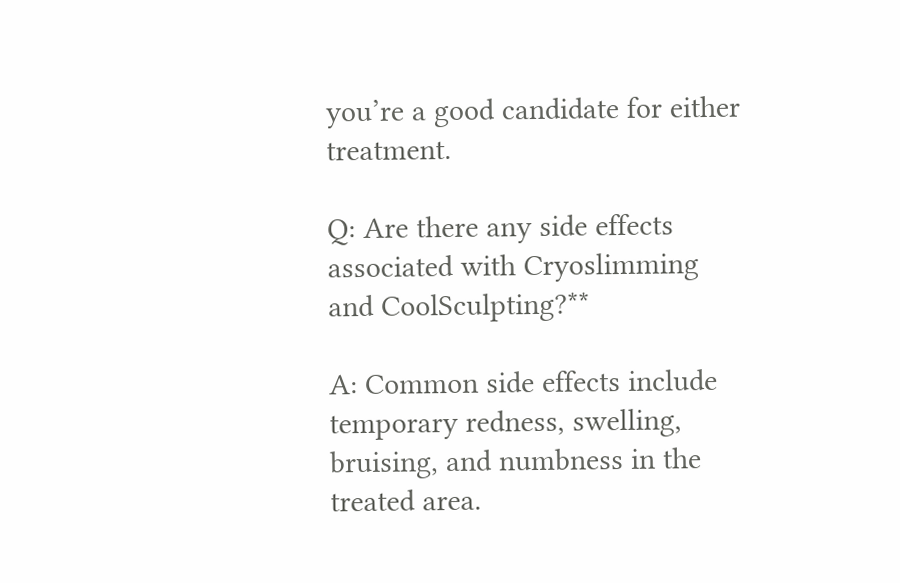you’re a good candidate for either treatment.

Q: Are there any side effects associated with Cryoslimming and CoolSculpting?**

A: Common side effects include temporary redness, swelling, bruising, and numbness in the treated area.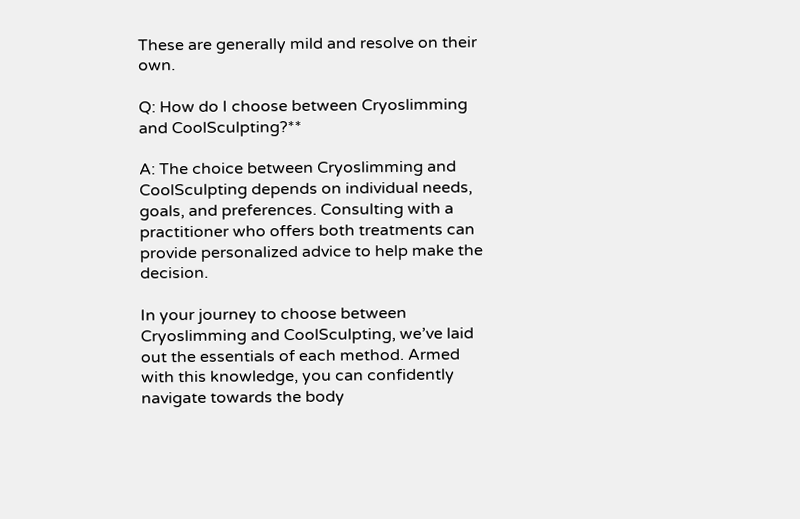These are generally mild and resolve on their own.

Q: How do I choose between Cryoslimming and CoolSculpting?**

A: The choice between Cryoslimming and CoolSculpting depends on individual needs, goals, and preferences. Consulting with a practitioner who offers both treatments can provide personalized advice to help make the decision.

In your journey to choose between Cryoslimming and CoolSculpting, we’ve laid out the essentials of each method. Armed with this knowledge, you can confidently navigate towards the body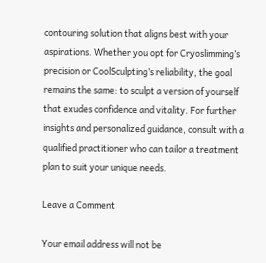contouring solution that aligns best with your aspirations. Whether you opt for Cryoslimming’s precision or CoolSculpting’s reliability, the goal remains the same: to sculpt a version of yourself that exudes confidence and vitality. For further insights and personalized guidance, consult with a qualified practitioner who can tailor a treatment plan to suit your unique needs.

Leave a Comment

Your email address will not be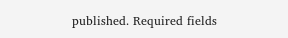published. Required fields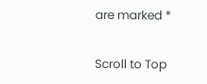are marked *

Scroll to Top